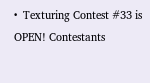•  Texturing Contest #33 is OPEN! Contestants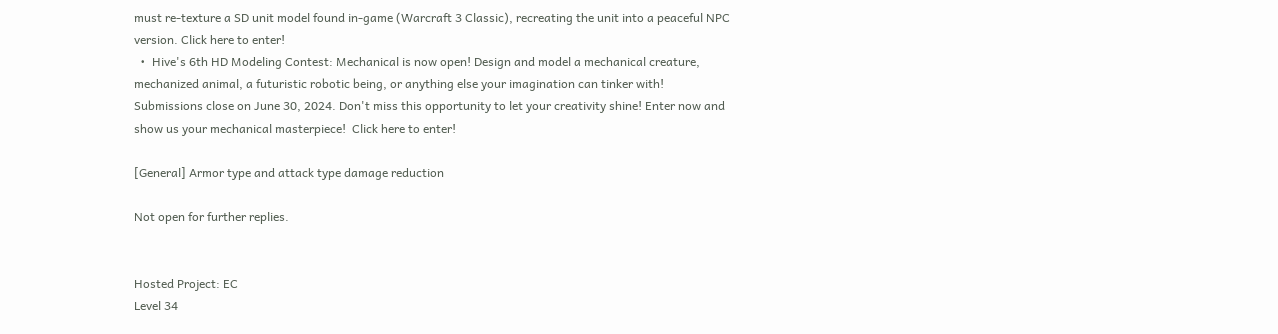must re-texture a SD unit model found in-game (Warcraft 3 Classic), recreating the unit into a peaceful NPC version. Click here to enter!
  •  Hive's 6th HD Modeling Contest: Mechanical is now open! Design and model a mechanical creature, mechanized animal, a futuristic robotic being, or anything else your imagination can tinker with!  Submissions close on June 30, 2024. Don't miss this opportunity to let your creativity shine! Enter now and show us your mechanical masterpiece!  Click here to enter!

[General] Armor type and attack type damage reduction

Not open for further replies.


Hosted Project: EC
Level 34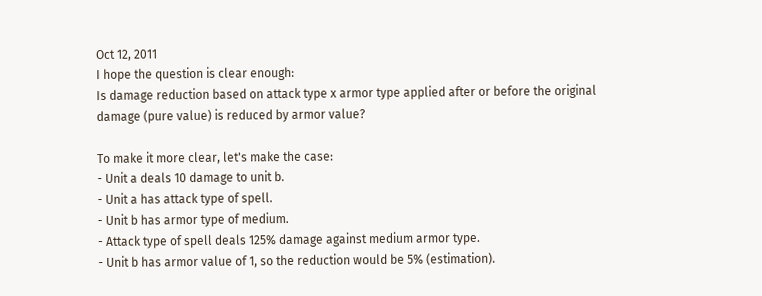Oct 12, 2011
I hope the question is clear enough:
Is damage reduction based on attack type x armor type applied after or before the original damage (pure value) is reduced by armor value?

To make it more clear, let's make the case:
- Unit a deals 10 damage to unit b.
- Unit a has attack type of spell.
- Unit b has armor type of medium.
- Attack type of spell deals 125% damage against medium armor type.
- Unit b has armor value of 1, so the reduction would be 5% (estimation).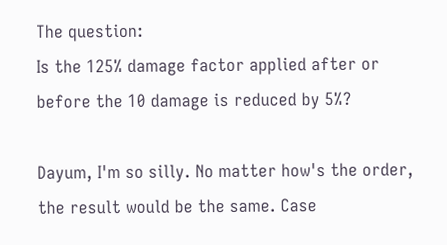The question:
Is the 125% damage factor applied after or before the 10 damage is reduced by 5%?

Dayum, I'm so silly. No matter how's the order, the result would be the same. Case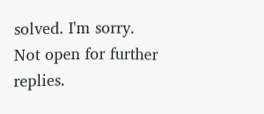solved. I'm sorry.
Not open for further replies.